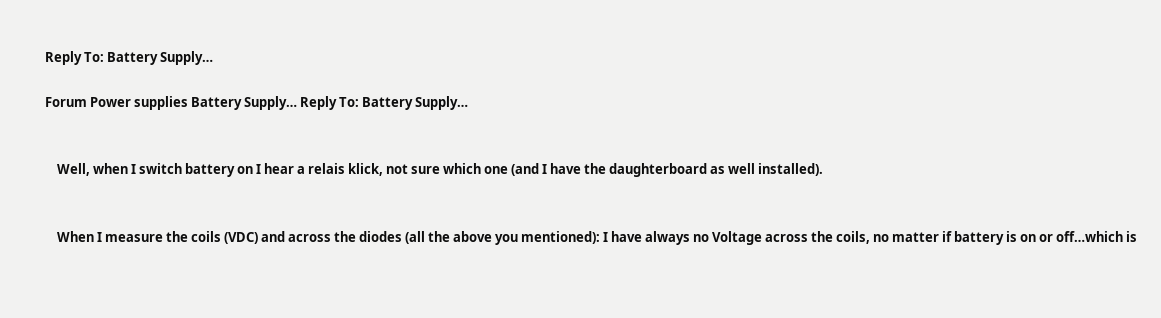Reply To: Battery Supply…

Forum Power supplies Battery Supply… Reply To: Battery Supply…


    Well, when I switch battery on I hear a relais klick, not sure which one (and I have the daughterboard as well installed).


    When I measure the coils (VDC) and across the diodes (all the above you mentioned): I have always no Voltage across the coils, no matter if battery is on or off…which is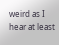weird as I hear at least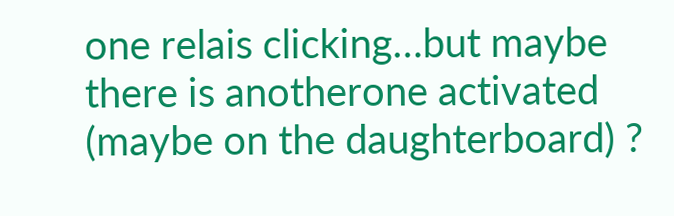one relais clicking…but maybe there is anotherone activated (maybe on the daughterboard) ?